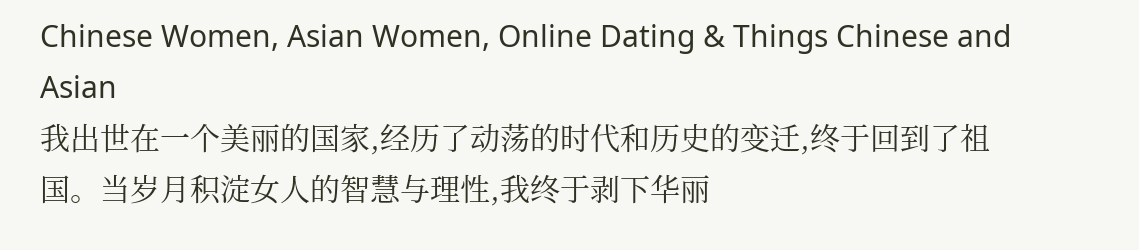Chinese Women, Asian Women, Online Dating & Things Chinese and Asian
我出世在一个美丽的国家,经历了动荡的时代和历史的变迁,终于回到了祖国。当岁月积淀女人的智慧与理性,我终于剥下华丽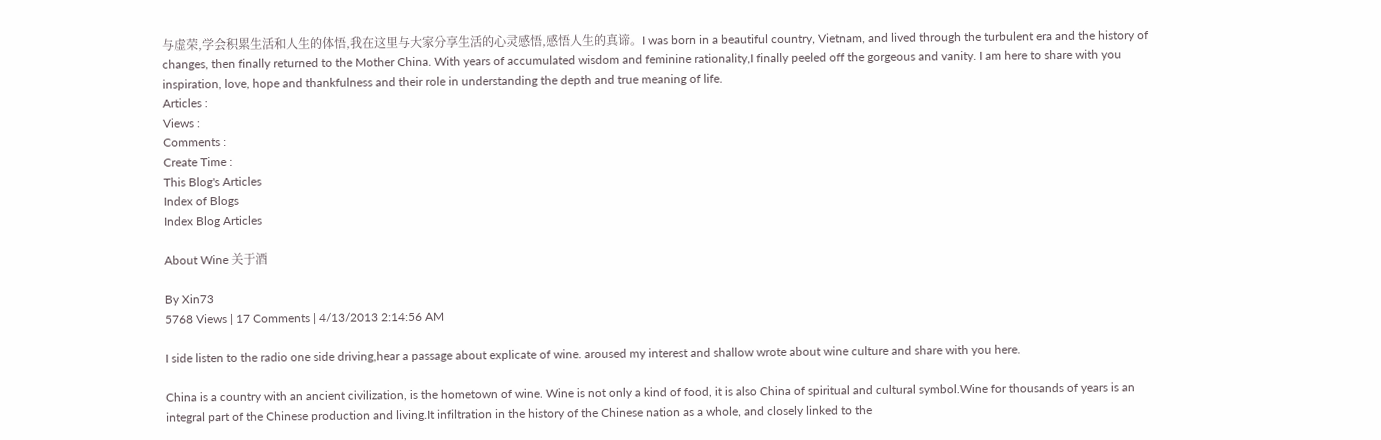与虚荣,学会积累生活和人生的体悟,我在这里与大家分享生活的心灵感悟,感悟人生的真谛。I was born in a beautiful country, Vietnam, and lived through the turbulent era and the history of changes, then finally returned to the Mother China. With years of accumulated wisdom and feminine rationality,I finally peeled off the gorgeous and vanity. I am here to share with you inspiration, love, hope and thankfulness and their role in understanding the depth and true meaning of life.
Articles :
Views :
Comments :
Create Time :
This Blog's Articles
Index of Blogs
Index Blog Articles

About Wine 关于酒

By Xin73
5768 Views | 17 Comments | 4/13/2013 2:14:56 AM

I side listen to the radio one side driving,hear a passage about explicate of wine. aroused my interest and shallow wrote about wine culture and share with you here.

China is a country with an ancient civilization, is the hometown of wine. Wine is not only a kind of food, it is also China of spiritual and cultural symbol.Wine for thousands of years is an integral part of the Chinese production and living.It infiltration in the history of the Chinese nation as a whole, and closely linked to the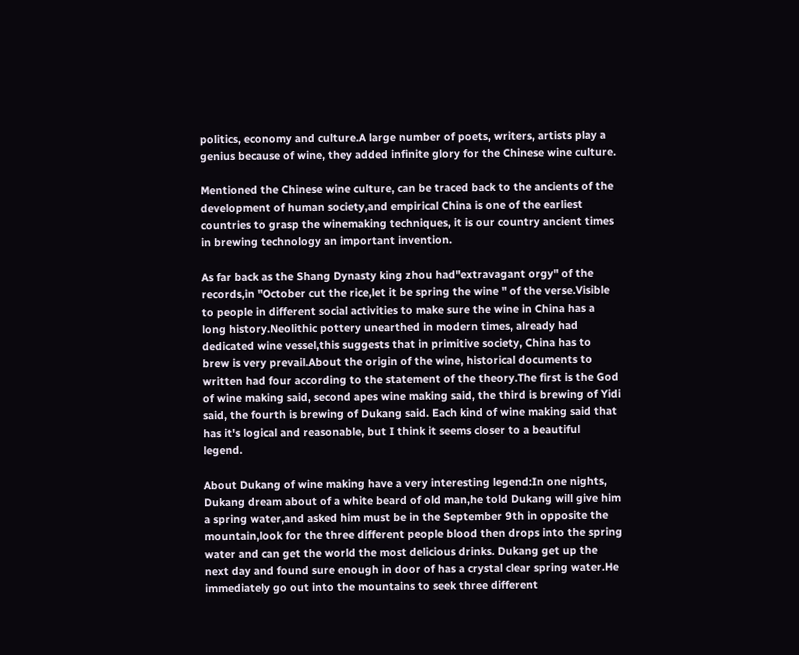politics, economy and culture.A large number of poets, writers, artists play a genius because of wine, they added infinite glory for the Chinese wine culture.

Mentioned the Chinese wine culture, can be traced back to the ancients of the development of human society,and empirical China is one of the earliest countries to grasp the winemaking techniques, it is our country ancient times in brewing technology an important invention.

As far back as the Shang Dynasty king zhou had"extravagant orgy" of the records,in "October cut the rice,let it be spring the wine " of the verse.Visible to people in different social activities to make sure the wine in China has a long history.Neolithic pottery unearthed in modern times, already had dedicated wine vessel,this suggests that in primitive society, China has to brew is very prevail.About the origin of the wine, historical documents to written had four according to the statement of the theory.The first is the God of wine making said, second apes wine making said, the third is brewing of Yidi said, the fourth is brewing of Dukang said. Each kind of wine making said that has it's logical and reasonable, but I think it seems closer to a beautiful legend.

About Dukang of wine making have a very interesting legend:In one nights, Dukang dream about of a white beard of old man,he told Dukang will give him a spring water,and asked him must be in the September 9th in opposite the mountain,look for the three different people blood then drops into the spring water and can get the world the most delicious drinks. Dukang get up the next day and found sure enough in door of has a crystal clear spring water.He immediately go out into the mountains to seek three different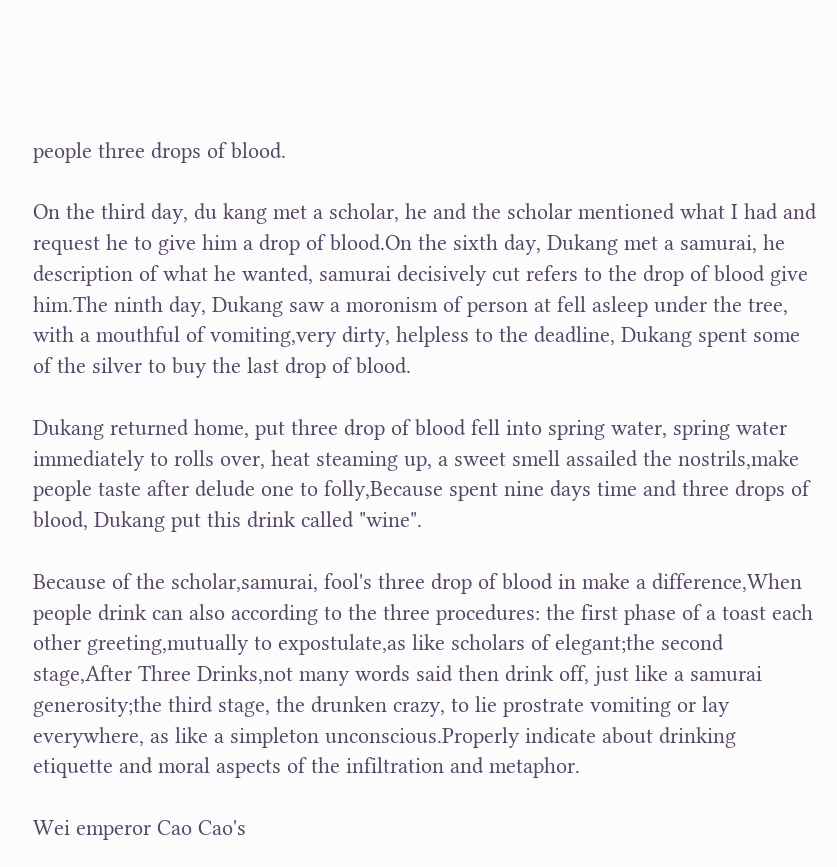people three drops of blood.

On the third day, du kang met a scholar, he and the scholar mentioned what I had and request he to give him a drop of blood.On the sixth day, Dukang met a samurai, he description of what he wanted, samurai decisively cut refers to the drop of blood give him.The ninth day, Dukang saw a moronism of person at fell asleep under the tree, with a mouthful of vomiting,very dirty, helpless to the deadline, Dukang spent some of the silver to buy the last drop of blood.

Dukang returned home, put three drop of blood fell into spring water, spring water immediately to rolls over, heat steaming up, a sweet smell assailed the nostrils,make people taste after delude one to folly,Because spent nine days time and three drops of blood, Dukang put this drink called "wine".

Because of the scholar,samurai, fool's three drop of blood in make a difference,When people drink can also according to the three procedures: the first phase of a toast each other greeting,mutually to expostulate,as like scholars of elegant;the second stage,After Three Drinks,not many words said then drink off, just like a samurai generosity;the third stage, the drunken crazy, to lie prostrate vomiting or lay everywhere, as like a simpleton unconscious.Properly indicate about drinking etiquette and moral aspects of the infiltration and metaphor.

Wei emperor Cao Cao's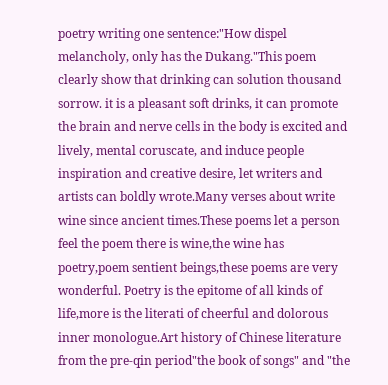poetry writing one sentence:"How dispel melancholy, only has the Dukang."This poem clearly show that drinking can solution thousand sorrow. it is a pleasant soft drinks, it can promote the brain and nerve cells in the body is excited and lively, mental coruscate, and induce people inspiration and creative desire, let writers and artists can boldly wrote.Many verses about write wine since ancient times.These poems let a person feel the poem there is wine,the wine has poetry,poem sentient beings,these poems are very wonderful. Poetry is the epitome of all kinds of life,more is the literati of cheerful and dolorous inner monologue.Art history of Chinese literature from the pre-qin period"the book of songs" and "the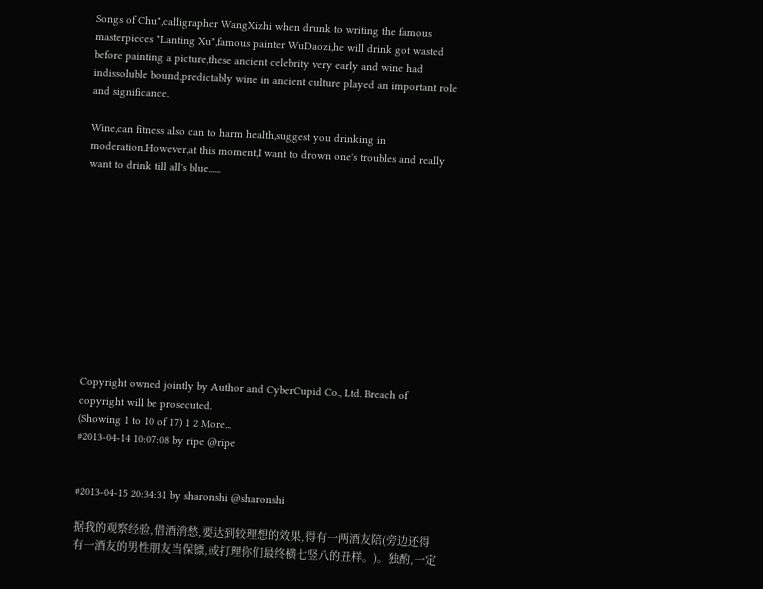Songs of Chu",calligrapher WangXizhi when drunk to writing the famous masterpieces "Lanting Xu",famous painter WuDaozi,he will drink got wasted before painting a picture,these ancient celebrity very early and wine had indissoluble bound,predictably wine in ancient culture played an important role and significance.

Wine,can fitness also can to harm health,suggest you drinking in moderation.However,at this moment,I want to drown one's troubles and really want to drink till all's blue......











Copyright owned jointly by Author and CyberCupid Co., Ltd. Breach of copyright will be prosecuted.
(Showing 1 to 10 of 17) 1 2 More...
#2013-04-14 10:07:08 by ripe @ripe


#2013-04-15 20:34:31 by sharonshi @sharonshi

据我的观察经验,借酒消愁,要达到较理想的效果,得有一两酒友陪(旁边还得有一酒友的男性朋友当保镖,或打理你们最终横七竖八的丑样。)。独酌,一定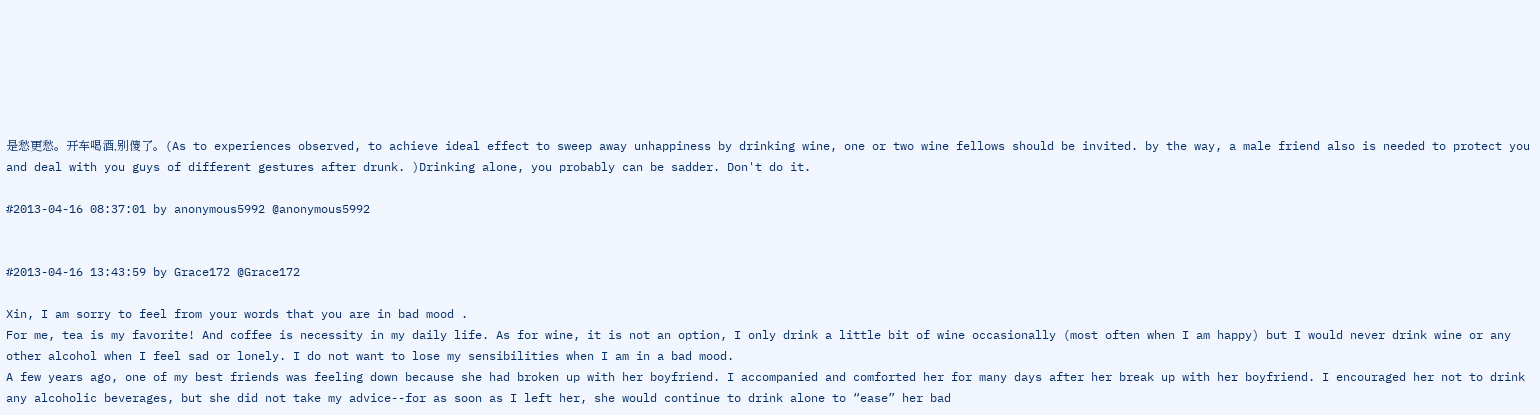是愁更愁。开车喝酒,别傻了。(As to experiences observed, to achieve ideal effect to sweep away unhappiness by drinking wine, one or two wine fellows should be invited. by the way, a male friend also is needed to protect you and deal with you guys of different gestures after drunk. )Drinking alone, you probably can be sadder. Don't do it.

#2013-04-16 08:37:01 by anonymous5992 @anonymous5992


#2013-04-16 13:43:59 by Grace172 @Grace172

Xin, I am sorry to feel from your words that you are in bad mood .
For me, tea is my favorite! And coffee is necessity in my daily life. As for wine, it is not an option, I only drink a little bit of wine occasionally (most often when I am happy) but I would never drink wine or any other alcohol when I feel sad or lonely. I do not want to lose my sensibilities when I am in a bad mood.
A few years ago, one of my best friends was feeling down because she had broken up with her boyfriend. I accompanied and comforted her for many days after her break up with her boyfriend. I encouraged her not to drink any alcoholic beverages, but she did not take my advice--for as soon as I left her, she would continue to drink alone to “ease” her bad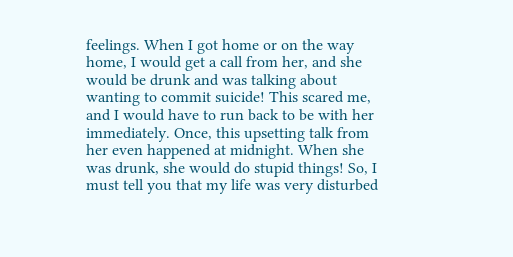feelings. When I got home or on the way home, I would get a call from her, and she would be drunk and was talking about wanting to commit suicide! This scared me, and I would have to run back to be with her immediately. Once, this upsetting talk from her even happened at midnight. When she was drunk, she would do stupid things! So, I must tell you that my life was very disturbed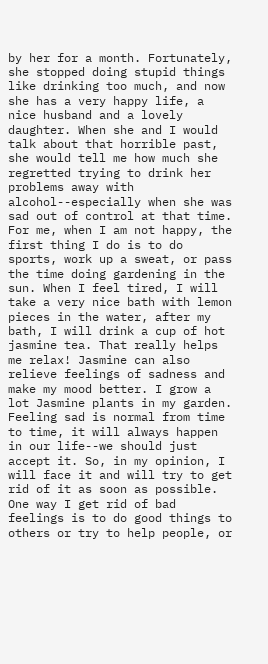by her for a month. Fortunately, she stopped doing stupid things like drinking too much, and now she has a very happy life, a nice husband and a lovely daughter. When she and I would talk about that horrible past, she would tell me how much she regretted trying to drink her problems away with alcohol--especially when she was sad out of control at that time.
For me, when I am not happy, the first thing I do is to do sports, work up a sweat, or pass the time doing gardening in the sun. When I feel tired, I will take a very nice bath with lemon pieces in the water, after my bath, I will drink a cup of hot jasmine tea. That really helps me relax! Jasmine can also relieve feelings of sadness and make my mood better. I grow a lot Jasmine plants in my garden.
Feeling sad is normal from time to time, it will always happen in our life--we should just accept it. So, in my opinion, I will face it and will try to get rid of it as soon as possible. One way I get rid of bad feelings is to do good things to others or try to help people, or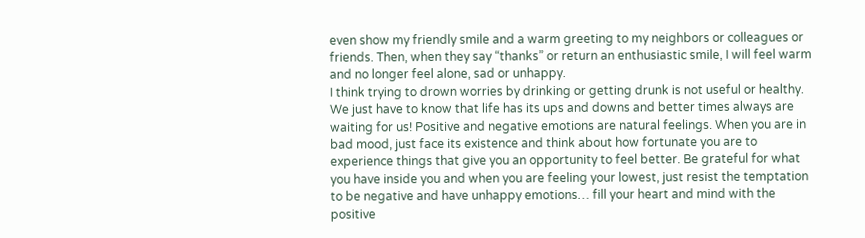even show my friendly smile and a warm greeting to my neighbors or colleagues or friends. Then, when they say “thanks” or return an enthusiastic smile, I will feel warm and no longer feel alone, sad or unhappy.
I think trying to drown worries by drinking or getting drunk is not useful or healthy. We just have to know that life has its ups and downs and better times always are waiting for us! Positive and negative emotions are natural feelings. When you are in bad mood, just face its existence and think about how fortunate you are to experience things that give you an opportunity to feel better. Be grateful for what you have inside you and when you are feeling your lowest, just resist the temptation to be negative and have unhappy emotions… fill your heart and mind with the positive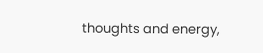thoughts and energy,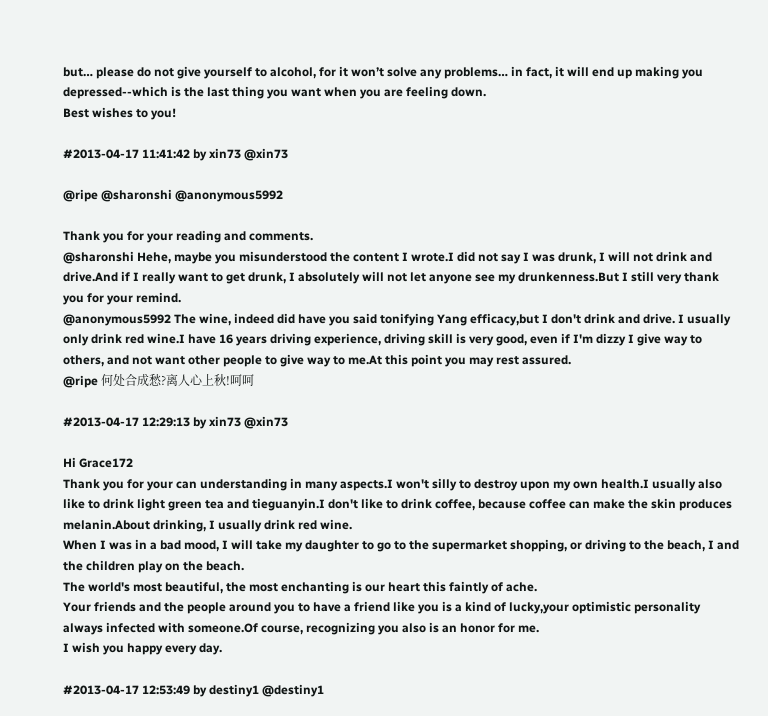but… please do not give yourself to alcohol, for it won’t solve any problems… in fact, it will end up making you depressed--which is the last thing you want when you are feeling down.
Best wishes to you!

#2013-04-17 11:41:42 by xin73 @xin73

@ripe @sharonshi @anonymous5992

Thank you for your reading and comments.
@sharonshi Hehe, maybe you misunderstood the content I wrote.I did not say I was drunk, I will not drink and drive.And if I really want to get drunk, I absolutely will not let anyone see my drunkenness.But I still very thank you for your remind.
@anonymous5992 The wine, indeed did have you said tonifying Yang efficacy,but I don't drink and drive. I usually only drink red wine.I have 16 years driving experience, driving skill is very good, even if I'm dizzy I give way to others, and not want other people to give way to me.At this point you may rest assured.
@ripe 何处合成愁?离人心上秋!呵呵

#2013-04-17 12:29:13 by xin73 @xin73

Hi Grace172
Thank you for your can understanding in many aspects.I won't silly to destroy upon my own health.I usually also like to drink light green tea and tieguanyin.I don't like to drink coffee, because coffee can make the skin produces melanin.About drinking, I usually drink red wine.
When I was in a bad mood, I will take my daughter to go to the supermarket shopping, or driving to the beach, I and the children play on the beach.
The world's most beautiful, the most enchanting is our heart this faintly of ache.
Your friends and the people around you to have a friend like you is a kind of lucky,your optimistic personality always infected with someone.Of course, recognizing you also is an honor for me.
I wish you happy every day.

#2013-04-17 12:53:49 by destiny1 @destiny1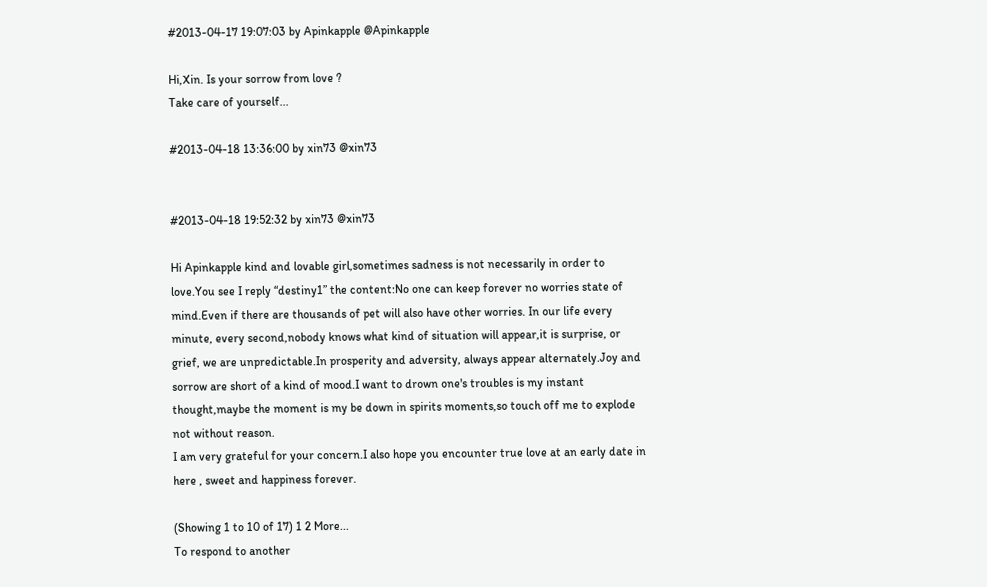#2013-04-17 19:07:03 by Apinkapple @Apinkapple

Hi,Xin. Is your sorrow from love ?
Take care of yourself...

#2013-04-18 13:36:00 by xin73 @xin73


#2013-04-18 19:52:32 by xin73 @xin73

Hi Apinkapple kind and lovable girl,sometimes sadness is not necessarily in order to love.You see I reply “destiny1” the content:No one can keep forever no worries state of mind.Even if there are thousands of pet will also have other worries. In our life every minute, every second,nobody knows what kind of situation will appear,it is surprise, or grief, we are unpredictable.In prosperity and adversity, always appear alternately.Joy and sorrow are short of a kind of mood.I want to drown one's troubles is my instant thought,maybe the moment is my be down in spirits moments,so touch off me to explode not without reason.
I am very grateful for your concern.I also hope you encounter true love at an early date in here , sweet and happiness forever.

(Showing 1 to 10 of 17) 1 2 More...
To respond to another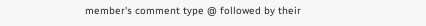member's comment type @ followed by their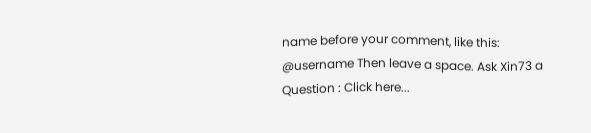name before your comment, like this: @username Then leave a space. Ask Xin73 a Question : Click here...